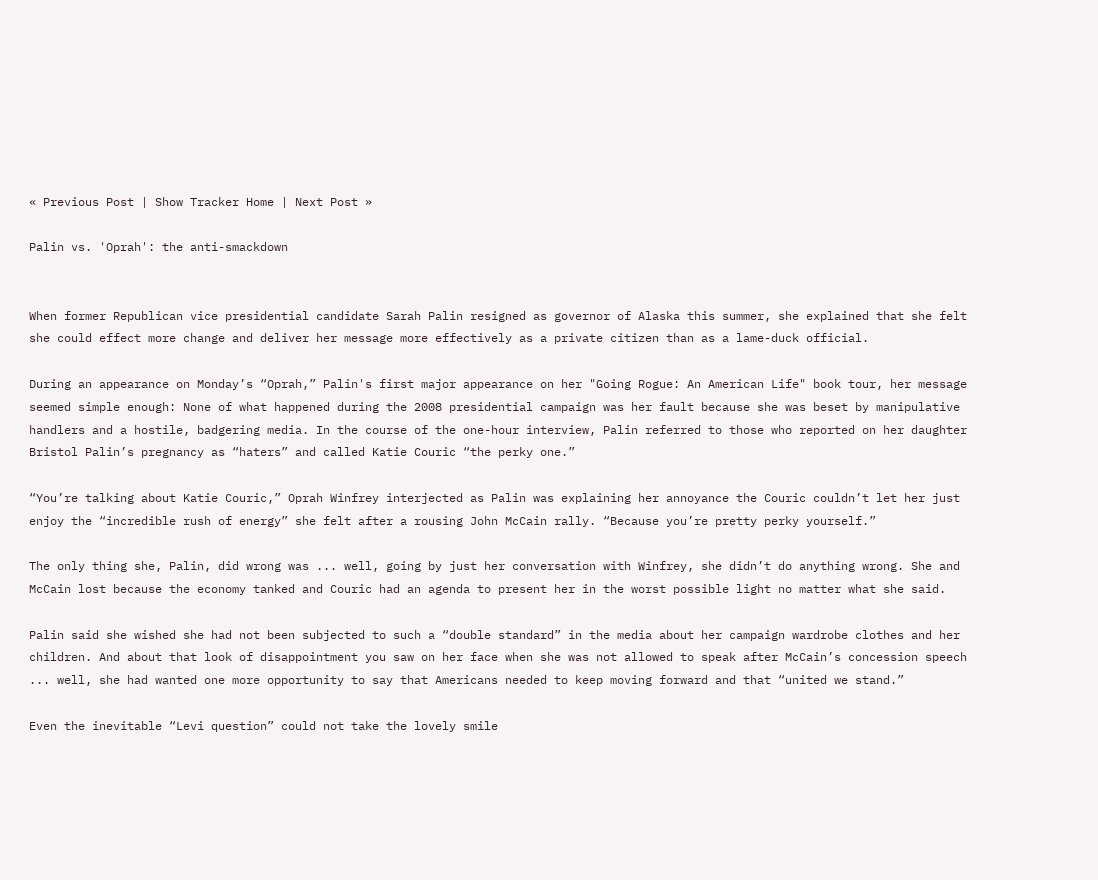« Previous Post | Show Tracker Home | Next Post »

Palin vs. 'Oprah': the anti-smackdown


When former Republican vice presidential candidate Sarah Palin resigned as governor of Alaska this summer, she explained that she felt she could effect more change and deliver her message more effectively as a private citizen than as a lame-duck official.

During an appearance on Monday’s “Oprah,” Palin's first major appearance on her "Going Rogue: An American Life" book tour, her message seemed simple enough: None of what happened during the 2008 presidential campaign was her fault because she was beset by manipulative handlers and a hostile, badgering media. In the course of the one-hour interview, Palin referred to those who reported on her daughter Bristol Palin’s pregnancy as “haters” and called Katie Couric “the perky one.”

“You’re talking about Katie Couric,” Oprah Winfrey interjected as Palin was explaining her annoyance the Couric couldn’t let her just enjoy the “incredible rush of energy” she felt after a rousing John McCain rally. “Because you’re pretty perky yourself.”

The only thing she, Palin, did wrong was ... well, going by just her conversation with Winfrey, she didn’t do anything wrong. She and McCain lost because the economy tanked and Couric had an agenda to present her in the worst possible light no matter what she said.

Palin said she wished she had not been subjected to such a “double standard” in the media about her campaign wardrobe clothes and her children. And about that look of disappointment you saw on her face when she was not allowed to speak after McCain’s concession speech ... well, she had wanted one more opportunity to say that Americans needed to keep moving forward and that “united we stand.”

Even the inevitable “Levi question” could not take the lovely smile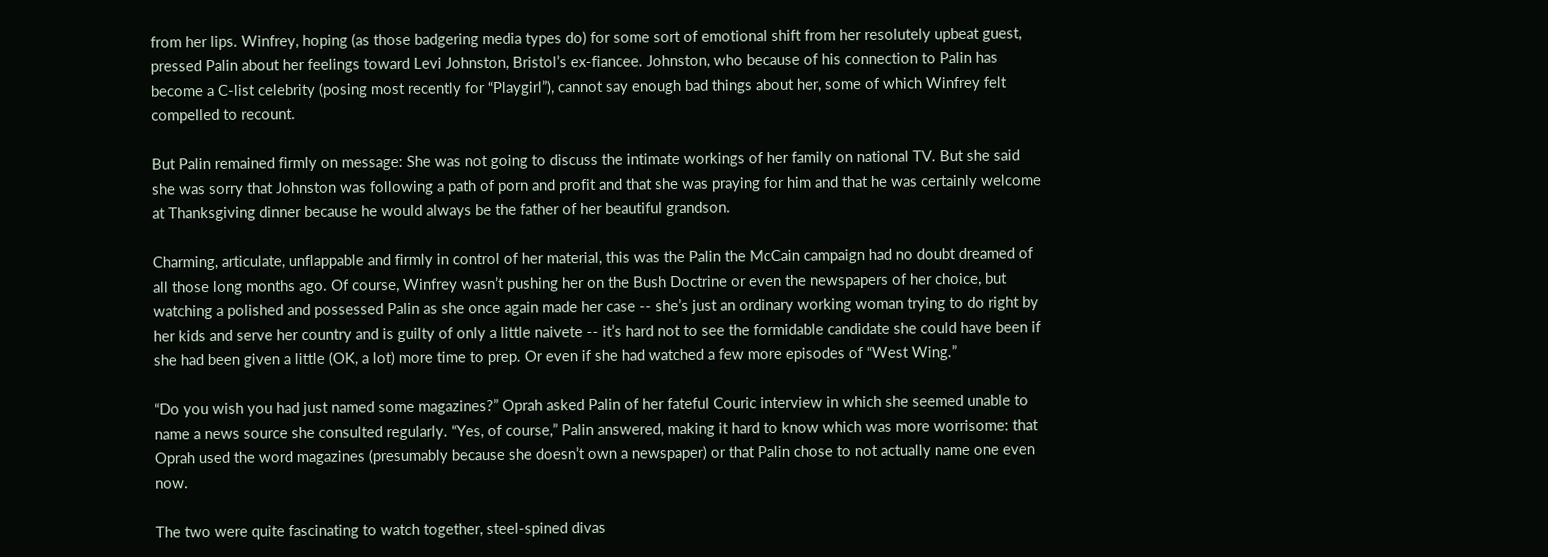from her lips. Winfrey, hoping (as those badgering media types do) for some sort of emotional shift from her resolutely upbeat guest, pressed Palin about her feelings toward Levi Johnston, Bristol’s ex-fiancee. Johnston, who because of his connection to Palin has become a C-list celebrity (posing most recently for “Playgirl”), cannot say enough bad things about her, some of which Winfrey felt compelled to recount.

But Palin remained firmly on message: She was not going to discuss the intimate workings of her family on national TV. But she said she was sorry that Johnston was following a path of porn and profit and that she was praying for him and that he was certainly welcome at Thanksgiving dinner because he would always be the father of her beautiful grandson.

Charming, articulate, unflappable and firmly in control of her material, this was the Palin the McCain campaign had no doubt dreamed of all those long months ago. Of course, Winfrey wasn’t pushing her on the Bush Doctrine or even the newspapers of her choice, but watching a polished and possessed Palin as she once again made her case -- she’s just an ordinary working woman trying to do right by her kids and serve her country and is guilty of only a little naivete -- it’s hard not to see the formidable candidate she could have been if she had been given a little (OK, a lot) more time to prep. Or even if she had watched a few more episodes of “West Wing.”

“Do you wish you had just named some magazines?” Oprah asked Palin of her fateful Couric interview in which she seemed unable to name a news source she consulted regularly. “Yes, of course,” Palin answered, making it hard to know which was more worrisome: that Oprah used the word magazines (presumably because she doesn’t own a newspaper) or that Palin chose to not actually name one even now.

The two were quite fascinating to watch together, steel-spined divas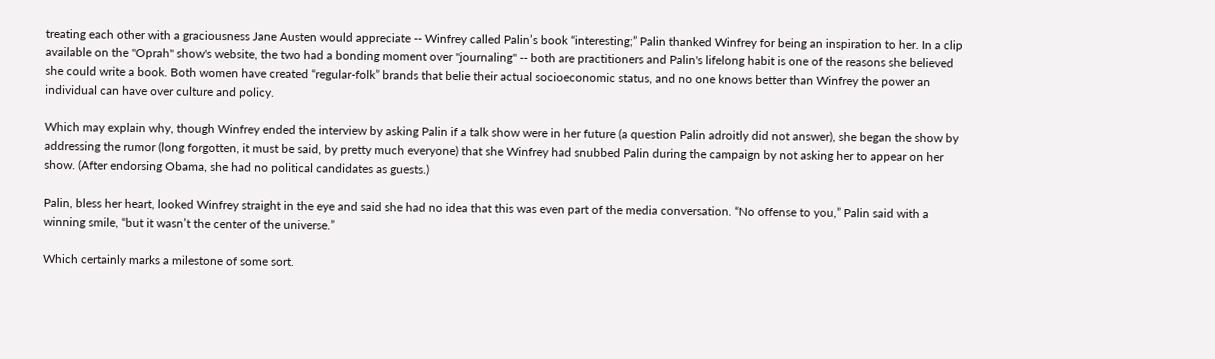treating each other with a graciousness Jane Austen would appreciate -- Winfrey called Palin’s book “interesting;” Palin thanked Winfrey for being an inspiration to her. In a clip available on the "Oprah" show's website, the two had a bonding moment over "journaling" -- both are practitioners and Palin's lifelong habit is one of the reasons she believed she could write a book. Both women have created “regular-folk” brands that belie their actual socioeconomic status, and no one knows better than Winfrey the power an individual can have over culture and policy.

Which may explain why, though Winfrey ended the interview by asking Palin if a talk show were in her future (a question Palin adroitly did not answer), she began the show by addressing the rumor (long forgotten, it must be said, by pretty much everyone) that she Winfrey had snubbed Palin during the campaign by not asking her to appear on her show. (After endorsing Obama, she had no political candidates as guests.)

Palin, bless her heart, looked Winfrey straight in the eye and said she had no idea that this was even part of the media conversation. “No offense to you,” Palin said with a winning smile, “but it wasn’t the center of the universe.”

Which certainly marks a milestone of some sort.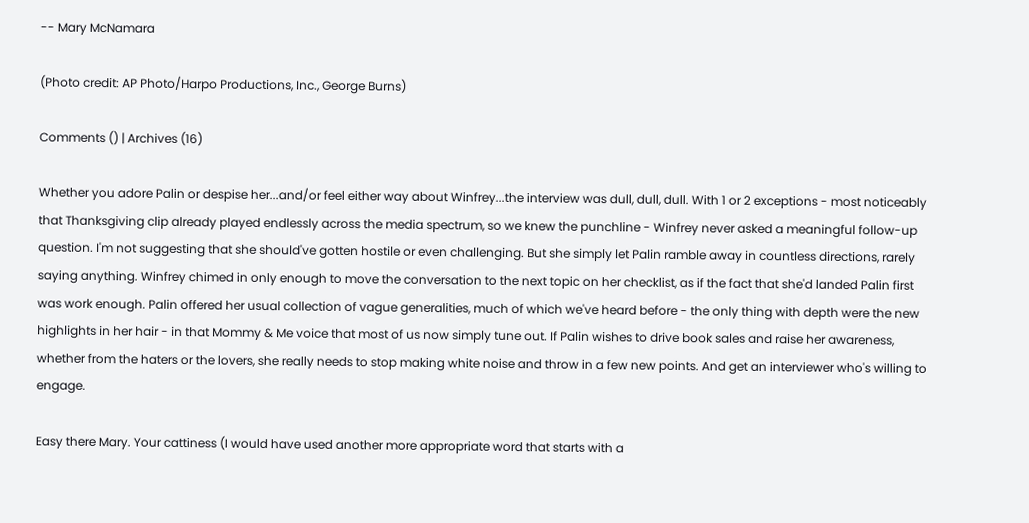-- Mary McNamara

(Photo credit: AP Photo/Harpo Productions, Inc., George Burns)

Comments () | Archives (16)

Whether you adore Palin or despise her...and/or feel either way about Winfrey...the interview was dull, dull, dull. With 1 or 2 exceptions - most noticeably that Thanksgiving clip already played endlessly across the media spectrum, so we knew the punchline - Winfrey never asked a meaningful follow-up question. I'm not suggesting that she should've gotten hostile or even challenging. But she simply let Palin ramble away in countless directions, rarely saying anything. Winfrey chimed in only enough to move the conversation to the next topic on her checklist, as if the fact that she'd landed Palin first was work enough. Palin offered her usual collection of vague generalities, much of which we've heard before - the only thing with depth were the new highlights in her hair - in that Mommy & Me voice that most of us now simply tune out. If Palin wishes to drive book sales and raise her awareness, whether from the haters or the lovers, she really needs to stop making white noise and throw in a few new points. And get an interviewer who's willing to engage.

Easy there Mary. Your cattiness (I would have used another more appropriate word that starts with a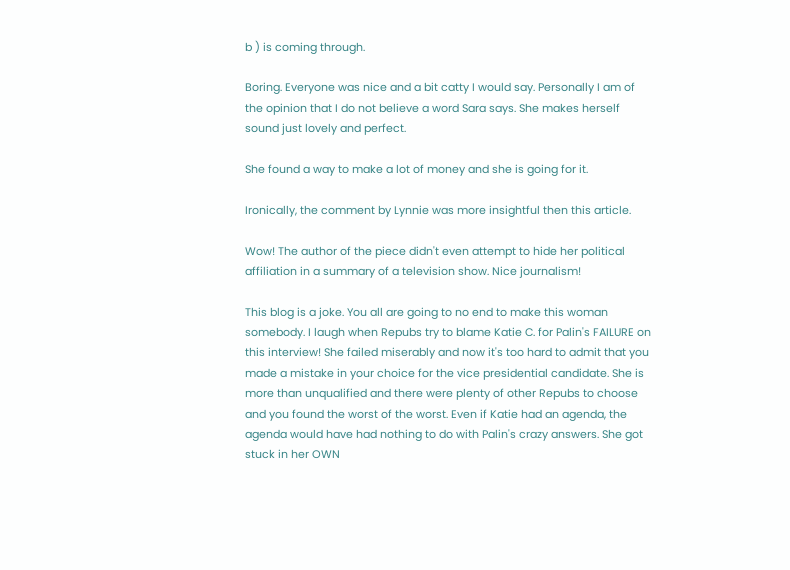b ) is coming through.

Boring. Everyone was nice and a bit catty I would say. Personally I am of the opinion that I do not believe a word Sara says. She makes herself sound just lovely and perfect.

She found a way to make a lot of money and she is going for it.

Ironically, the comment by Lynnie was more insightful then this article.

Wow! The author of the piece didn't even attempt to hide her political affiliation in a summary of a television show. Nice journalism!

This blog is a joke. You all are going to no end to make this woman somebody. I laugh when Repubs try to blame Katie C. for Palin's FAILURE on this interview! She failed miserably and now it's too hard to admit that you made a mistake in your choice for the vice presidential candidate. She is more than unqualified and there were plenty of other Repubs to choose and you found the worst of the worst. Even if Katie had an agenda, the agenda would have had nothing to do with Palin's crazy answers. She got stuck in her OWN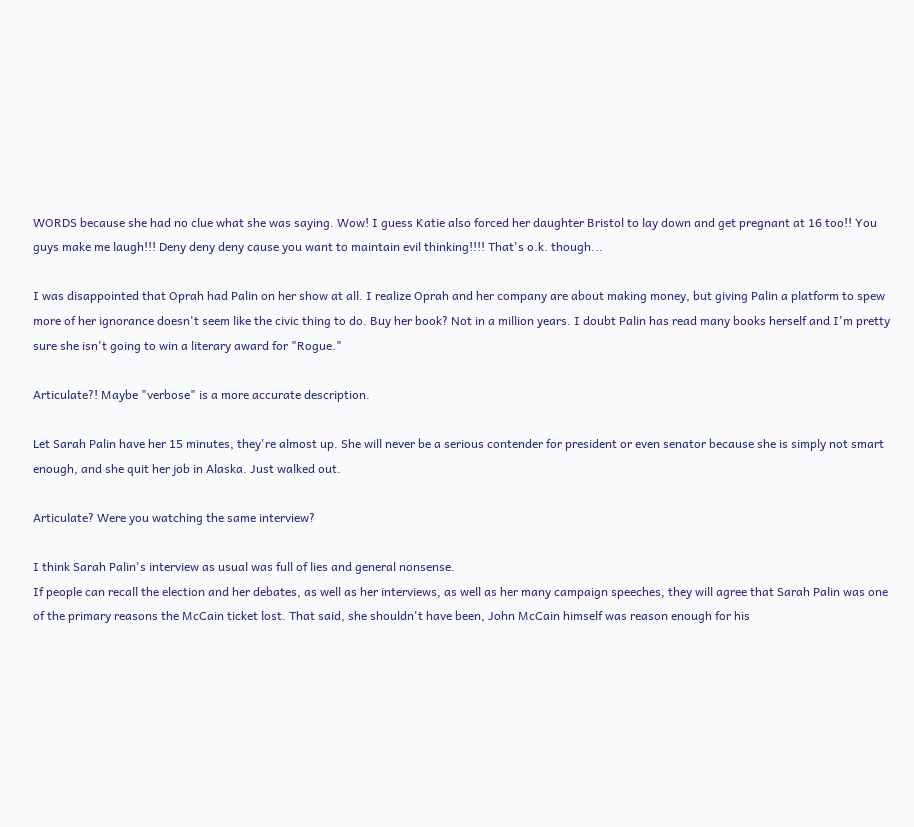WORDS because she had no clue what she was saying. Wow! I guess Katie also forced her daughter Bristol to lay down and get pregnant at 16 too!! You guys make me laugh!!! Deny deny deny cause you want to maintain evil thinking!!!! That's o.k. though...

I was disappointed that Oprah had Palin on her show at all. I realize Oprah and her company are about making money, but giving Palin a platform to spew more of her ignorance doesn't seem like the civic thing to do. Buy her book? Not in a million years. I doubt Palin has read many books herself and I'm pretty sure she isn't going to win a literary award for "Rogue."

Articulate?! Maybe "verbose" is a more accurate description.

Let Sarah Palin have her 15 minutes, they're almost up. She will never be a serious contender for president or even senator because she is simply not smart enough, and she quit her job in Alaska. Just walked out.

Articulate? Were you watching the same interview?

I think Sarah Palin's interview as usual was full of lies and general nonsense.
If people can recall the election and her debates, as well as her interviews, as well as her many campaign speeches, they will agree that Sarah Palin was one of the primary reasons the McCain ticket lost. That said, she shouldn't have been, John McCain himself was reason enough for his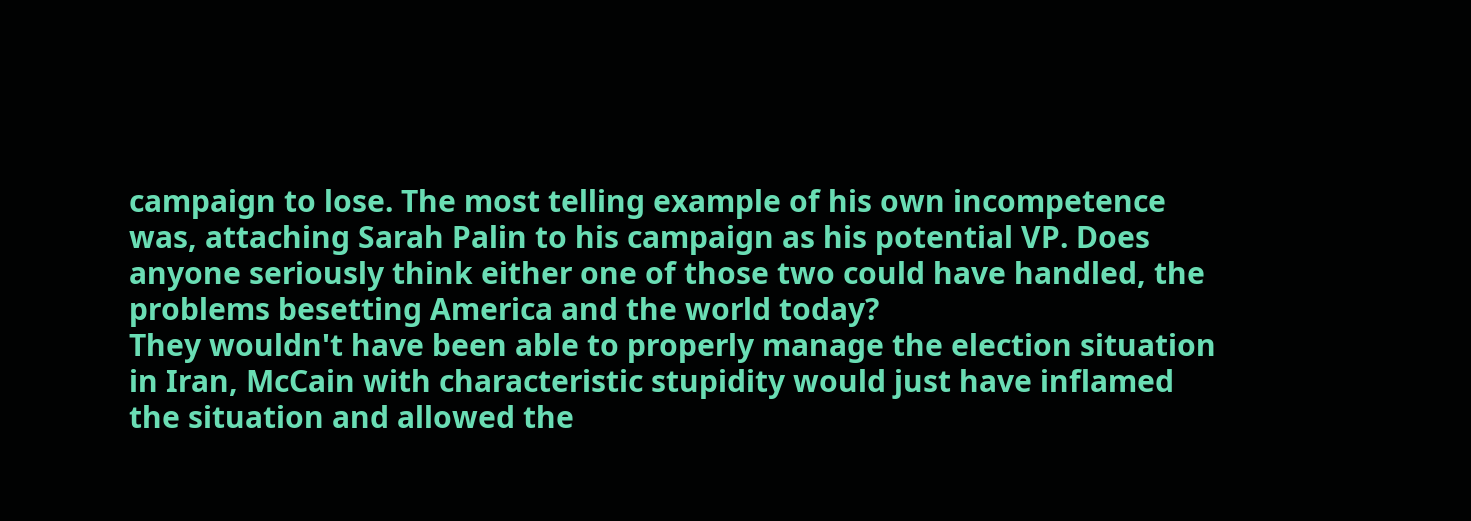campaign to lose. The most telling example of his own incompetence was, attaching Sarah Palin to his campaign as his potential VP. Does anyone seriously think either one of those two could have handled, the problems besetting America and the world today?
They wouldn't have been able to properly manage the election situation in Iran, McCain with characteristic stupidity would just have inflamed the situation and allowed the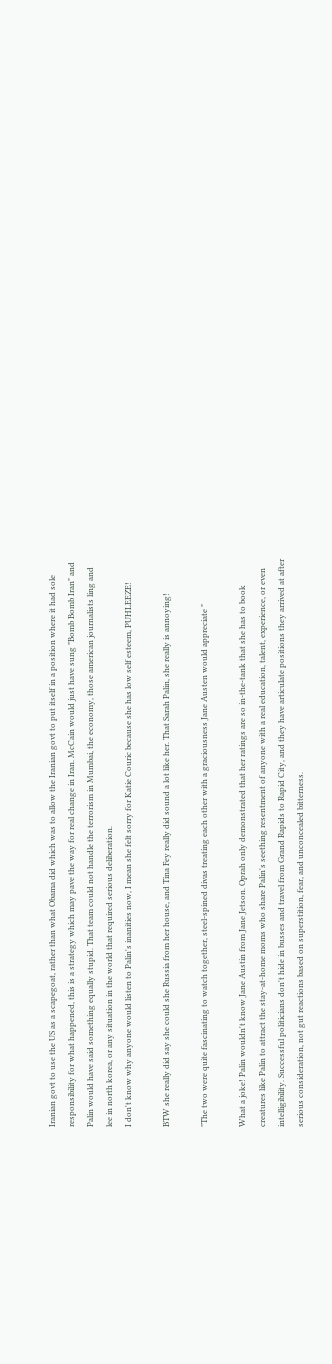Iranian govt to use the US as a scapegoat, rather than what Obama did which was to allow the Iranian govt to put itself in a position where it had sole responsibility for what happened, this is a strategy which may pave the way for real change in Iran. McCain would just have sung "Bomb Bomb Iran" and Palin would have said something equally stupid. That team could not handle the terrorism in Mumbai, the economy, those american journalists ling and lee in north korea, or any situation in the world that required serious deliberation.
I don't know why anyone would listen to Palin's inanities now, I mean she felt sorry for Katie Couric because she has low self esteem, PUHLEEZE!

BTW she really did say she could she Russia from her house, and Tina Fey really did sound a lot like her. That Sarah Palin, she really is annoying!

"The two were quite fascinating to watch together, steel-spined divas treating each other with a graciousness Jane Austen would appreciate "

What a joke! Palin wouldn't know Jane Austin from Jane Jetson. Oprah only demonstrated that her ratings are so in-the-tank that she has to book creatures like Palin to attract the stay-at-home moms who share Palin's seething resentment of anyone with a real education, talent, experience, or even intelligibility. Successful politicians don't hide in busses and travel from Grand Rapids to Rapid City, and they have articulate positions they arrived at after serious consideration, not gut reactions based on superstition, fear, and unconcealed bitterness.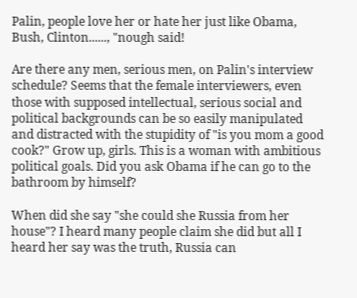Palin, people love her or hate her just like Obama, Bush, Clinton......, "nough said!

Are there any men, serious men, on Palin's interview schedule? Seems that the female interviewers, even those with supposed intellectual, serious social and political backgrounds can be so easily manipulated and distracted with the stupidity of "is you mom a good cook?" Grow up, girls. This is a woman with ambitious political goals. Did you ask Obama if he can go to the bathroom by himself?

When did she say "she could she Russia from her house"? I heard many people claim she did but all I heard her say was the truth, Russia can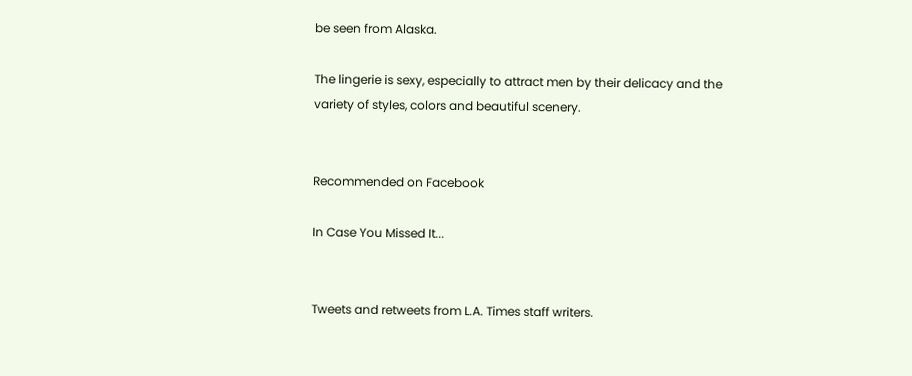be seen from Alaska.

The lingerie is sexy, especially to attract men by their delicacy and the variety of styles, colors and beautiful scenery.


Recommended on Facebook

In Case You Missed It...


Tweets and retweets from L.A. Times staff writers.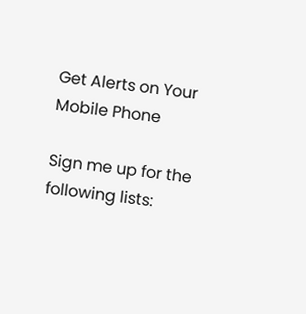Get Alerts on Your Mobile Phone

Sign me up for the following lists: